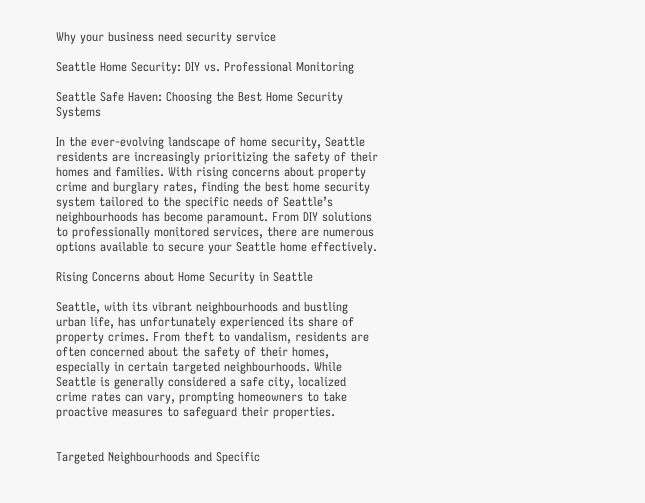Why your business need security service

Seattle Home Security: DIY vs. Professional Monitoring

Seattle Safe Haven: Choosing the Best Home Security Systems

In the ever-evolving landscape of home security, Seattle residents are increasingly prioritizing the safety of their homes and families. With rising concerns about property crime and burglary rates, finding the best home security system tailored to the specific needs of Seattle’s neighbourhoods has become paramount. From DIY solutions to professionally monitored services, there are numerous options available to secure your Seattle home effectively.

Rising Concerns about Home Security in Seattle

Seattle, with its vibrant neighbourhoods and bustling urban life, has unfortunately experienced its share of property crimes. From theft to vandalism, residents are often concerned about the safety of their homes, especially in certain targeted neighbourhoods. While Seattle is generally considered a safe city, localized crime rates can vary, prompting homeowners to take proactive measures to safeguard their properties.


Targeted Neighbourhoods and Specific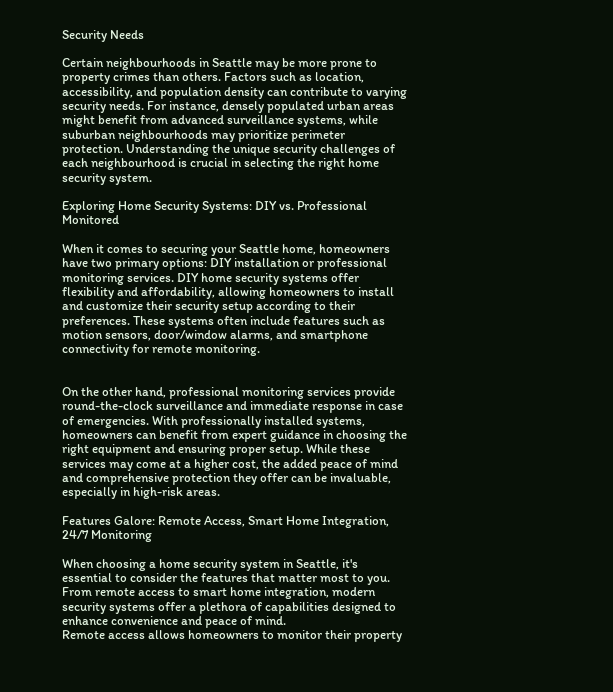Security Needs

Certain neighbourhoods in Seattle may be more prone to property crimes than others. Factors such as location, accessibility, and population density can contribute to varying security needs. For instance, densely populated urban areas might benefit from advanced surveillance systems, while suburban neighbourhoods may prioritize perimeter protection. Understanding the unique security challenges of each neighbourhood is crucial in selecting the right home security system.

Exploring Home Security Systems: DIY vs. Professional Monitored

When it comes to securing your Seattle home, homeowners have two primary options: DIY installation or professional monitoring services. DIY home security systems offer flexibility and affordability, allowing homeowners to install and customize their security setup according to their preferences. These systems often include features such as motion sensors, door/window alarms, and smartphone connectivity for remote monitoring.


On the other hand, professional monitoring services provide round-the-clock surveillance and immediate response in case of emergencies. With professionally installed systems, homeowners can benefit from expert guidance in choosing the right equipment and ensuring proper setup. While these services may come at a higher cost, the added peace of mind and comprehensive protection they offer can be invaluable, especially in high-risk areas.

Features Galore: Remote Access, Smart Home Integration, 24/7 Monitoring

When choosing a home security system in Seattle, it's essential to consider the features that matter most to you. From remote access to smart home integration, modern security systems offer a plethora of capabilities designed to enhance convenience and peace of mind.
Remote access allows homeowners to monitor their property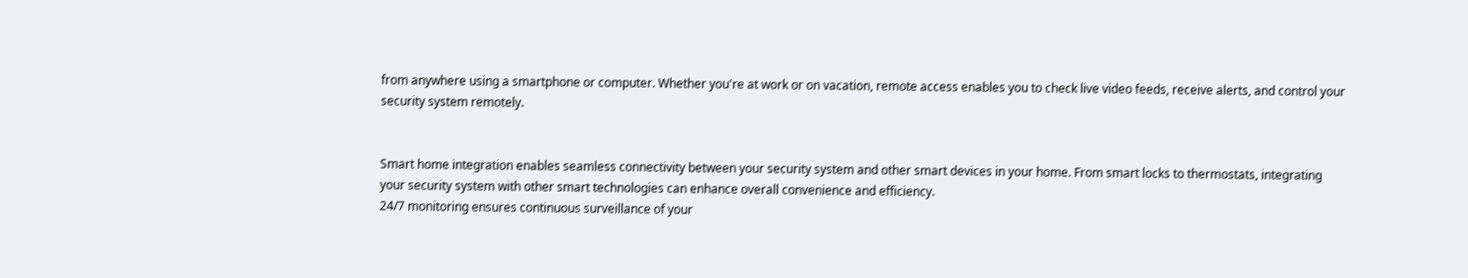from anywhere using a smartphone or computer. Whether you're at work or on vacation, remote access enables you to check live video feeds, receive alerts, and control your security system remotely.


Smart home integration enables seamless connectivity between your security system and other smart devices in your home. From smart locks to thermostats, integrating your security system with other smart technologies can enhance overall convenience and efficiency.
24/7 monitoring ensures continuous surveillance of your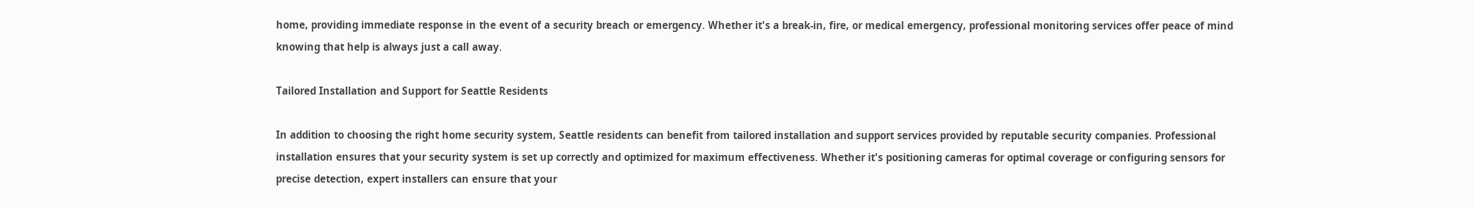home, providing immediate response in the event of a security breach or emergency. Whether it's a break-in, fire, or medical emergency, professional monitoring services offer peace of mind knowing that help is always just a call away.

Tailored Installation and Support for Seattle Residents

In addition to choosing the right home security system, Seattle residents can benefit from tailored installation and support services provided by reputable security companies. Professional installation ensures that your security system is set up correctly and optimized for maximum effectiveness. Whether it's positioning cameras for optimal coverage or configuring sensors for precise detection, expert installers can ensure that your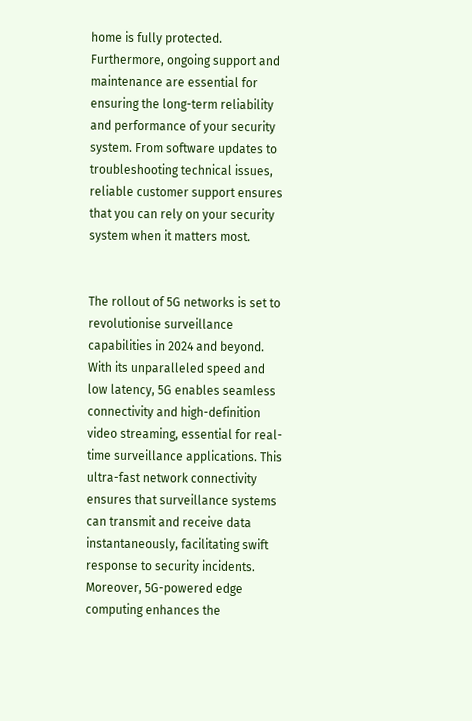home is fully protected.
Furthermore, ongoing support and maintenance are essential for ensuring the long-term reliability and performance of your security system. From software updates to troubleshooting technical issues, reliable customer support ensures that you can rely on your security system when it matters most.


The rollout of 5G networks is set to revolutionise surveillance capabilities in 2024 and beyond. With its unparalleled speed and low latency, 5G enables seamless connectivity and high-definition video streaming, essential for real-time surveillance applications. This ultra-fast network connectivity ensures that surveillance systems can transmit and receive data instantaneously, facilitating swift response to security incidents.
Moreover, 5G-powered edge computing enhances the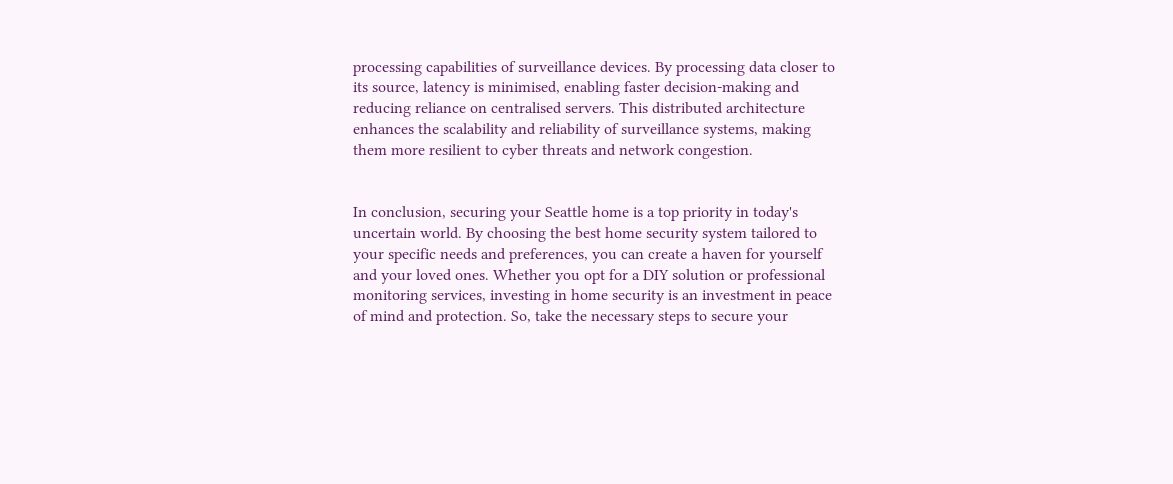processing capabilities of surveillance devices. By processing data closer to its source, latency is minimised, enabling faster decision-making and reducing reliance on centralised servers. This distributed architecture enhances the scalability and reliability of surveillance systems, making them more resilient to cyber threats and network congestion.


In conclusion, securing your Seattle home is a top priority in today's uncertain world. By choosing the best home security system tailored to your specific needs and preferences, you can create a haven for yourself and your loved ones. Whether you opt for a DIY solution or professional monitoring services, investing in home security is an investment in peace of mind and protection. So, take the necessary steps to secure your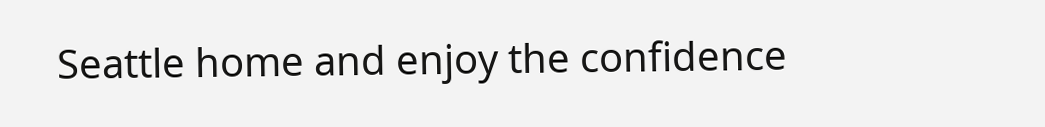Seattle home and enjoy the confidence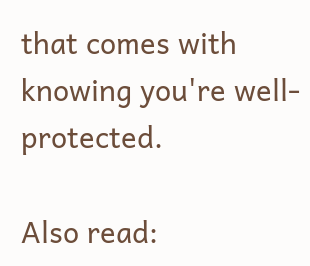that comes with knowing you're well-protected.

Also read: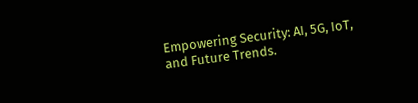Empowering Security: AI, 5G, IoT, and Future Trends.